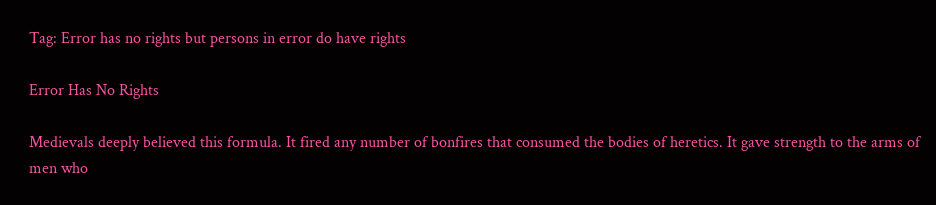Tag: Error has no rights but persons in error do have rights

Error Has No Rights

Medievals deeply believed this formula. It fired any number of bonfires that consumed the bodies of heretics. It gave strength to the arms of men who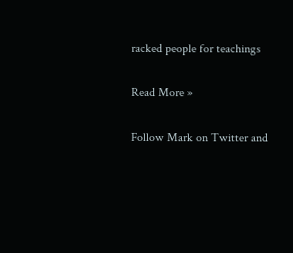racked people for teachings

Read More »

Follow Mark on Twitter and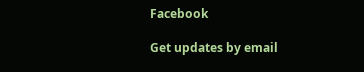Facebook

Get updates by email